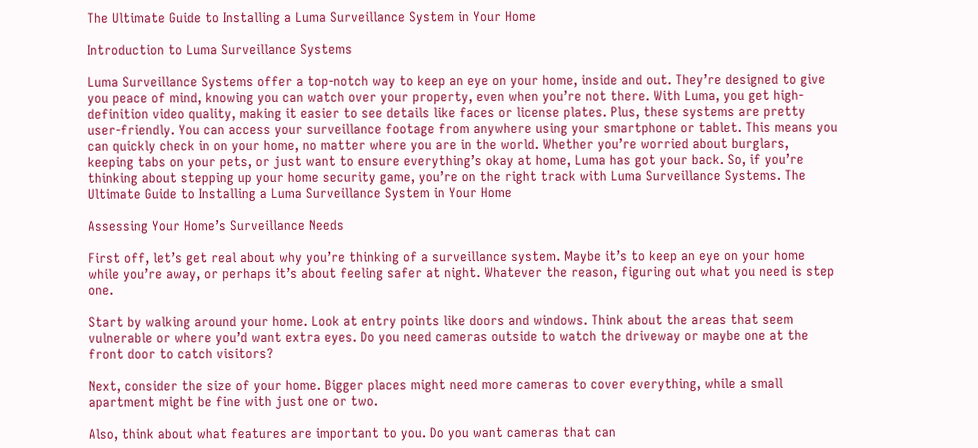The Ultimate Guide to Installing a Luma Surveillance System in Your Home

Introduction to Luma Surveillance Systems

Luma Surveillance Systems offer a top-notch way to keep an eye on your home, inside and out. They’re designed to give you peace of mind, knowing you can watch over your property, even when you’re not there. With Luma, you get high-definition video quality, making it easier to see details like faces or license plates. Plus, these systems are pretty user-friendly. You can access your surveillance footage from anywhere using your smartphone or tablet. This means you can quickly check in on your home, no matter where you are in the world. Whether you’re worried about burglars, keeping tabs on your pets, or just want to ensure everything’s okay at home, Luma has got your back. So, if you’re thinking about stepping up your home security game, you’re on the right track with Luma Surveillance Systems. The Ultimate Guide to Installing a Luma Surveillance System in Your Home

Assessing Your Home’s Surveillance Needs

First off, let’s get real about why you’re thinking of a surveillance system. Maybe it’s to keep an eye on your home while you’re away, or perhaps it’s about feeling safer at night. Whatever the reason, figuring out what you need is step one.

Start by walking around your home. Look at entry points like doors and windows. Think about the areas that seem vulnerable or where you’d want extra eyes. Do you need cameras outside to watch the driveway or maybe one at the front door to catch visitors?

Next, consider the size of your home. Bigger places might need more cameras to cover everything, while a small apartment might be fine with just one or two.

Also, think about what features are important to you. Do you want cameras that can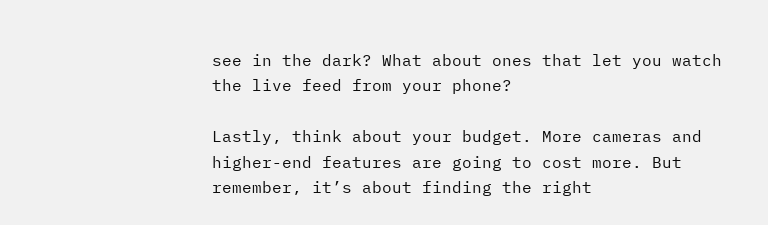see in the dark? What about ones that let you watch the live feed from your phone?

Lastly, think about your budget. More cameras and higher-end features are going to cost more. But remember, it’s about finding the right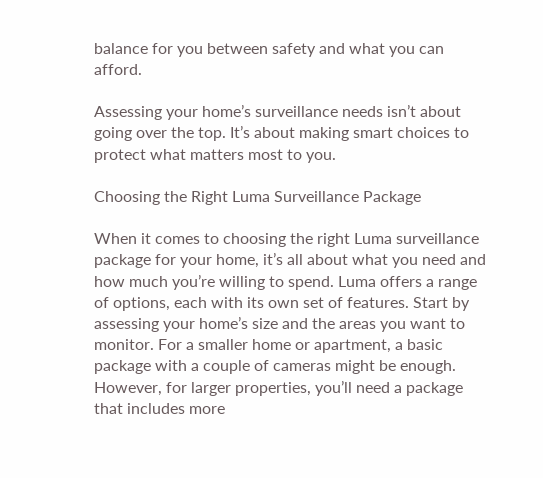balance for you between safety and what you can afford.

Assessing your home’s surveillance needs isn’t about going over the top. It’s about making smart choices to protect what matters most to you.

Choosing the Right Luma Surveillance Package

When it comes to choosing the right Luma surveillance package for your home, it’s all about what you need and how much you’re willing to spend. Luma offers a range of options, each with its own set of features. Start by assessing your home’s size and the areas you want to monitor. For a smaller home or apartment, a basic package with a couple of cameras might be enough. However, for larger properties, you’ll need a package that includes more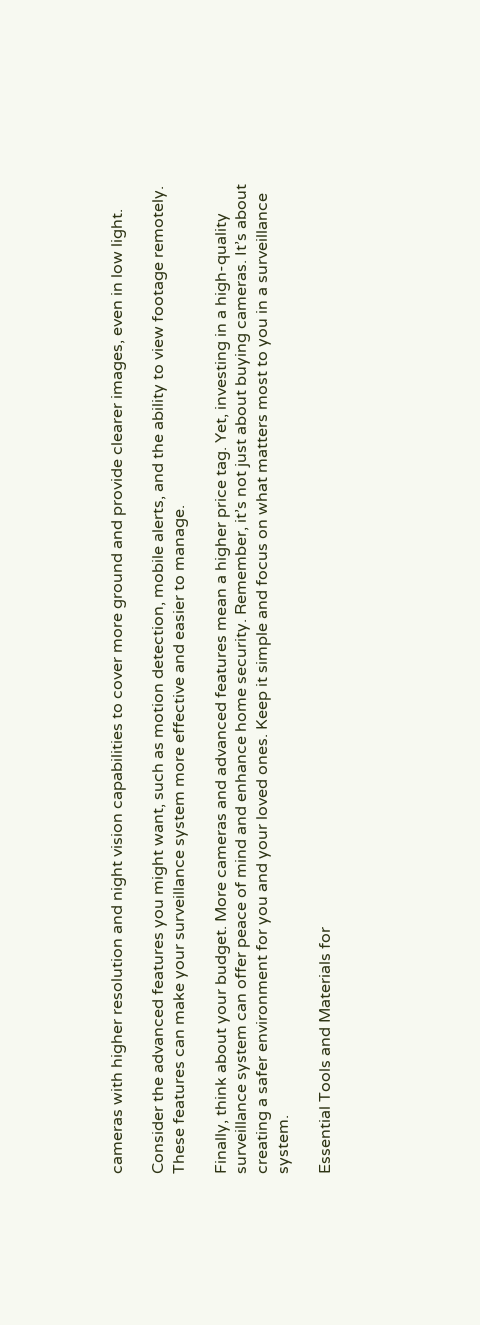cameras with higher resolution and night vision capabilities to cover more ground and provide clearer images, even in low light.

Consider the advanced features you might want, such as motion detection, mobile alerts, and the ability to view footage remotely. These features can make your surveillance system more effective and easier to manage.

Finally, think about your budget. More cameras and advanced features mean a higher price tag. Yet, investing in a high-quality surveillance system can offer peace of mind and enhance home security. Remember, it’s not just about buying cameras. It’s about creating a safer environment for you and your loved ones. Keep it simple and focus on what matters most to you in a surveillance system.

Essential Tools and Materials for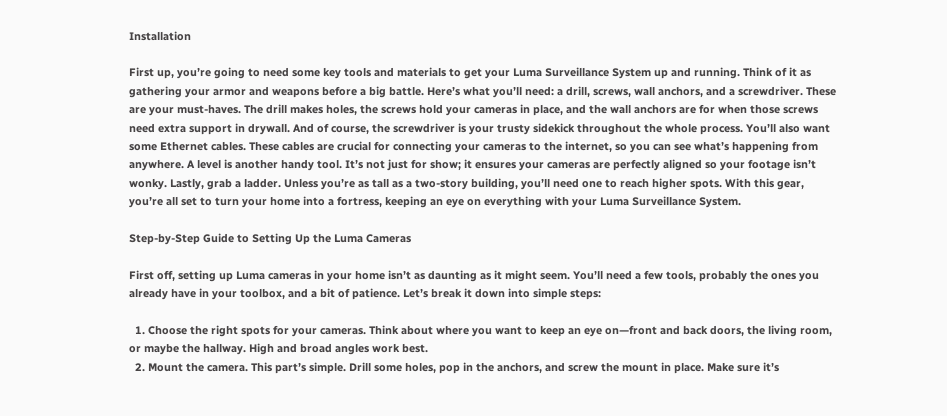Installation

First up, you’re going to need some key tools and materials to get your Luma Surveillance System up and running. Think of it as gathering your armor and weapons before a big battle. Here’s what you’ll need: a drill, screws, wall anchors, and a screwdriver. These are your must-haves. The drill makes holes, the screws hold your cameras in place, and the wall anchors are for when those screws need extra support in drywall. And of course, the screwdriver is your trusty sidekick throughout the whole process. You’ll also want some Ethernet cables. These cables are crucial for connecting your cameras to the internet, so you can see what’s happening from anywhere. A level is another handy tool. It’s not just for show; it ensures your cameras are perfectly aligned so your footage isn’t wonky. Lastly, grab a ladder. Unless you’re as tall as a two-story building, you’ll need one to reach higher spots. With this gear, you’re all set to turn your home into a fortress, keeping an eye on everything with your Luma Surveillance System.

Step-by-Step Guide to Setting Up the Luma Cameras

First off, setting up Luma cameras in your home isn’t as daunting as it might seem. You’ll need a few tools, probably the ones you already have in your toolbox, and a bit of patience. Let’s break it down into simple steps:

  1. Choose the right spots for your cameras. Think about where you want to keep an eye on—front and back doors, the living room, or maybe the hallway. High and broad angles work best.
  2. Mount the camera. This part’s simple. Drill some holes, pop in the anchors, and screw the mount in place. Make sure it’s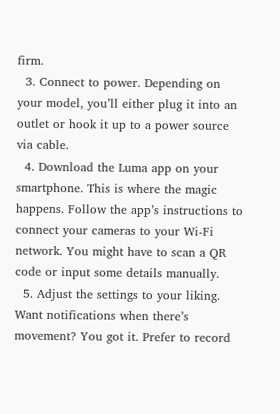firm.
  3. Connect to power. Depending on your model, you’ll either plug it into an outlet or hook it up to a power source via cable.
  4. Download the Luma app on your smartphone. This is where the magic happens. Follow the app’s instructions to connect your cameras to your Wi-Fi network. You might have to scan a QR code or input some details manually.
  5. Adjust the settings to your liking. Want notifications when there’s movement? You got it. Prefer to record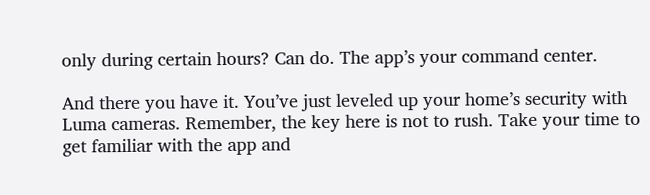only during certain hours? Can do. The app’s your command center.

And there you have it. You’ve just leveled up your home’s security with Luma cameras. Remember, the key here is not to rush. Take your time to get familiar with the app and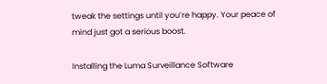tweak the settings until you’re happy. Your peace of mind just got a serious boost.

Installing the Luma Surveillance Software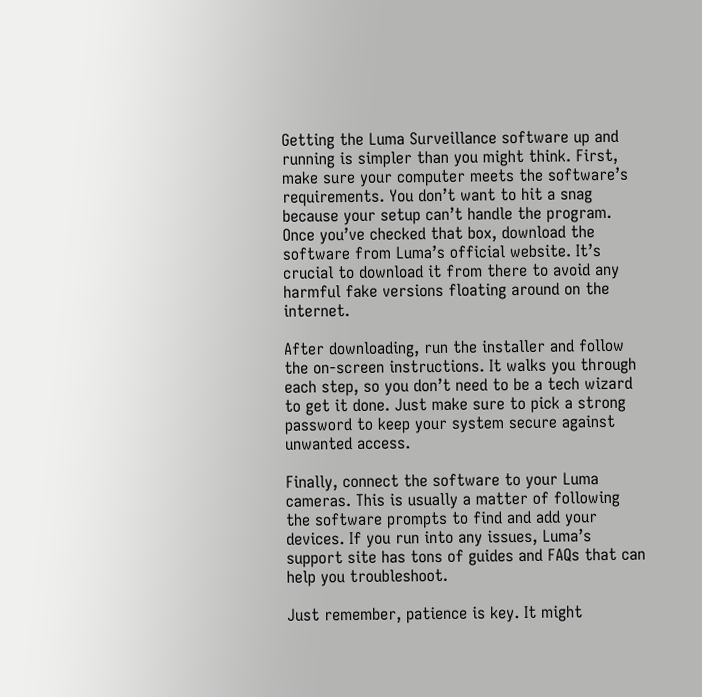Getting the Luma Surveillance software up and running is simpler than you might think. First, make sure your computer meets the software’s requirements. You don’t want to hit a snag because your setup can’t handle the program. Once you’ve checked that box, download the software from Luma’s official website. It’s crucial to download it from there to avoid any harmful fake versions floating around on the internet.

After downloading, run the installer and follow the on-screen instructions. It walks you through each step, so you don’t need to be a tech wizard to get it done. Just make sure to pick a strong password to keep your system secure against unwanted access.

Finally, connect the software to your Luma cameras. This is usually a matter of following the software prompts to find and add your devices. If you run into any issues, Luma’s support site has tons of guides and FAQs that can help you troubleshoot.

Just remember, patience is key. It might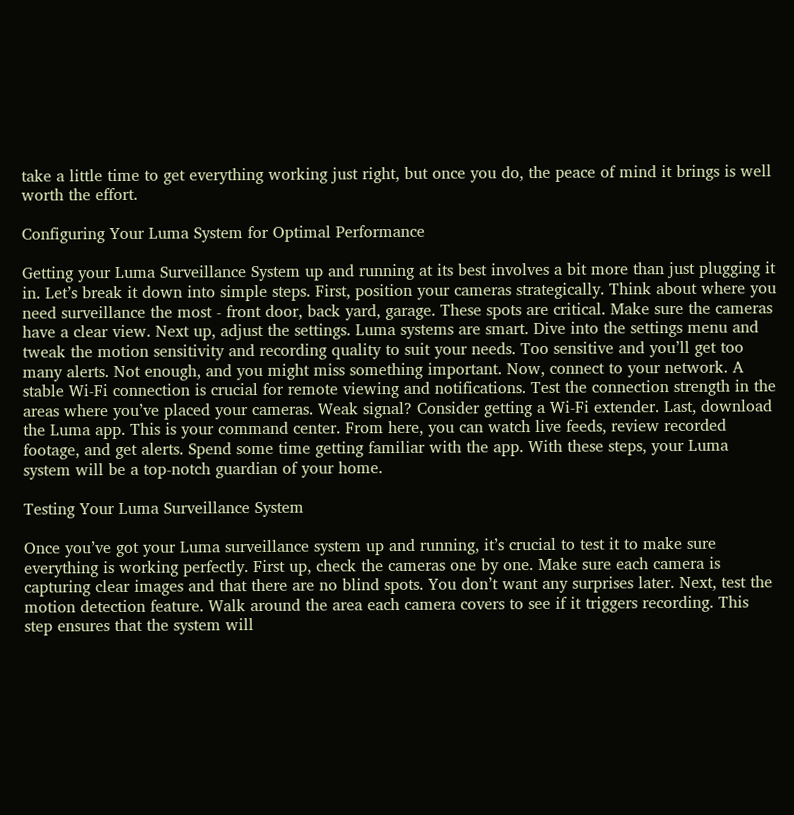take a little time to get everything working just right, but once you do, the peace of mind it brings is well worth the effort.

Configuring Your Luma System for Optimal Performance

Getting your Luma Surveillance System up and running at its best involves a bit more than just plugging it in. Let’s break it down into simple steps. First, position your cameras strategically. Think about where you need surveillance the most - front door, back yard, garage. These spots are critical. Make sure the cameras have a clear view. Next up, adjust the settings. Luma systems are smart. Dive into the settings menu and tweak the motion sensitivity and recording quality to suit your needs. Too sensitive and you’ll get too many alerts. Not enough, and you might miss something important. Now, connect to your network. A stable Wi-Fi connection is crucial for remote viewing and notifications. Test the connection strength in the areas where you’ve placed your cameras. Weak signal? Consider getting a Wi-Fi extender. Last, download the Luma app. This is your command center. From here, you can watch live feeds, review recorded footage, and get alerts. Spend some time getting familiar with the app. With these steps, your Luma system will be a top-notch guardian of your home.

Testing Your Luma Surveillance System

Once you’ve got your Luma surveillance system up and running, it’s crucial to test it to make sure everything is working perfectly. First up, check the cameras one by one. Make sure each camera is capturing clear images and that there are no blind spots. You don’t want any surprises later. Next, test the motion detection feature. Walk around the area each camera covers to see if it triggers recording. This step ensures that the system will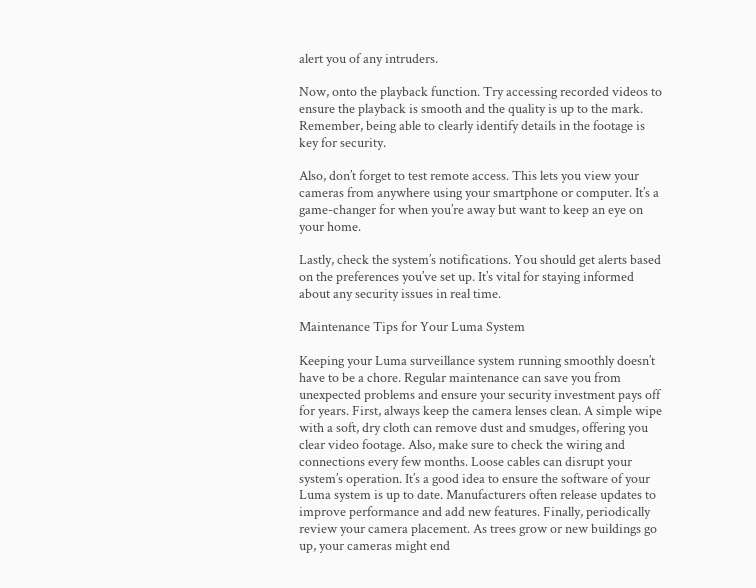alert you of any intruders.

Now, onto the playback function. Try accessing recorded videos to ensure the playback is smooth and the quality is up to the mark. Remember, being able to clearly identify details in the footage is key for security.

Also, don’t forget to test remote access. This lets you view your cameras from anywhere using your smartphone or computer. It’s a game-changer for when you’re away but want to keep an eye on your home.

Lastly, check the system’s notifications. You should get alerts based on the preferences you’ve set up. It’s vital for staying informed about any security issues in real time.

Maintenance Tips for Your Luma System

Keeping your Luma surveillance system running smoothly doesn’t have to be a chore. Regular maintenance can save you from unexpected problems and ensure your security investment pays off for years. First, always keep the camera lenses clean. A simple wipe with a soft, dry cloth can remove dust and smudges, offering you clear video footage. Also, make sure to check the wiring and connections every few months. Loose cables can disrupt your system’s operation. It’s a good idea to ensure the software of your Luma system is up to date. Manufacturers often release updates to improve performance and add new features. Finally, periodically review your camera placement. As trees grow or new buildings go up, your cameras might end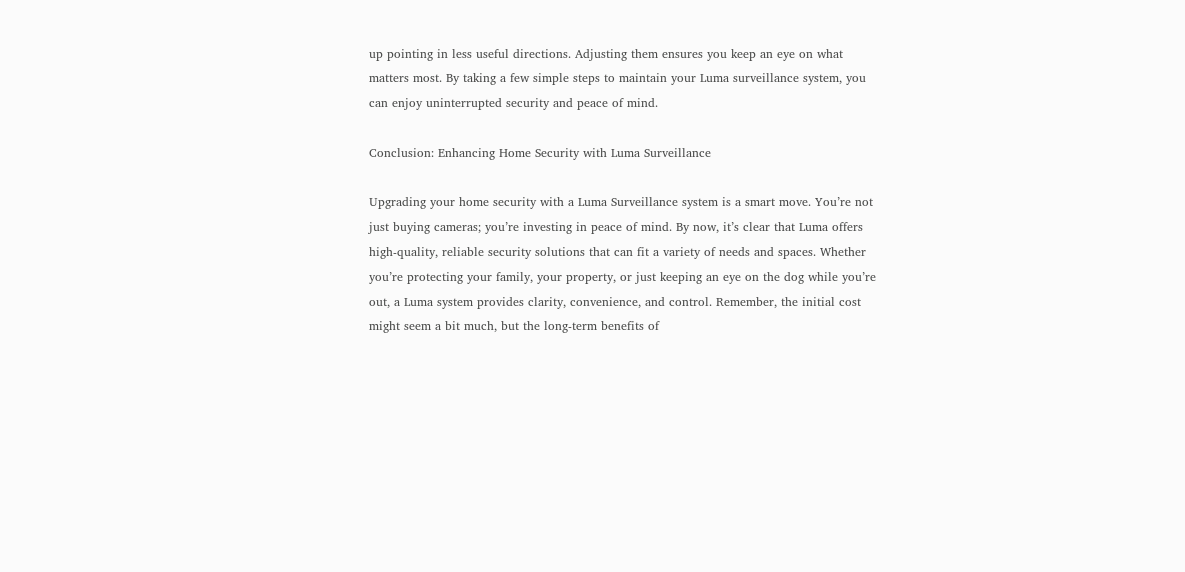up pointing in less useful directions. Adjusting them ensures you keep an eye on what matters most. By taking a few simple steps to maintain your Luma surveillance system, you can enjoy uninterrupted security and peace of mind.

Conclusion: Enhancing Home Security with Luma Surveillance

Upgrading your home security with a Luma Surveillance system is a smart move. You’re not just buying cameras; you’re investing in peace of mind. By now, it’s clear that Luma offers high-quality, reliable security solutions that can fit a variety of needs and spaces. Whether you’re protecting your family, your property, or just keeping an eye on the dog while you’re out, a Luma system provides clarity, convenience, and control. Remember, the initial cost might seem a bit much, but the long-term benefits of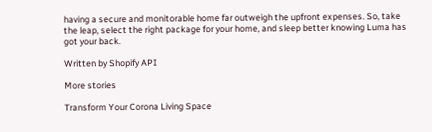having a secure and monitorable home far outweigh the upfront expenses. So, take the leap, select the right package for your home, and sleep better knowing Luma has got your back.

Written by Shopify API

More stories

Transform Your Corona Living Space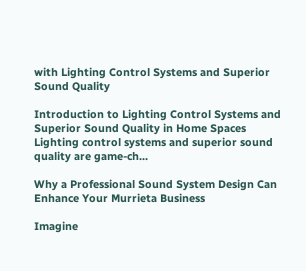with Lighting Control Systems and Superior Sound Quality

Introduction to Lighting Control Systems and Superior Sound Quality in Home Spaces Lighting control systems and superior sound quality are game-ch...

Why a Professional Sound System Design Can Enhance Your Murrieta Business

Imagine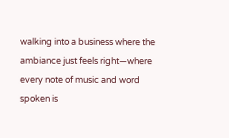walking into a business where the ambiance just feels right—where every note of music and word spoken is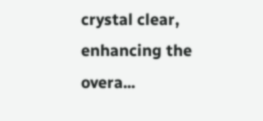crystal clear, enhancing the overa...